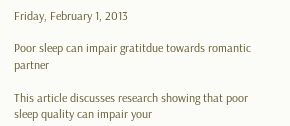Friday, February 1, 2013

Poor sleep can impair gratitdue towards romantic partner

This article discusses research showing that poor sleep quality can impair your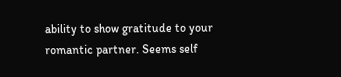ability to show gratitude to your romantic partner. Seems self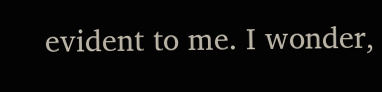evident to me. I wonder,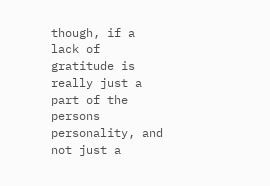though, if a lack of gratitude is really just a part of the persons personality, and not just a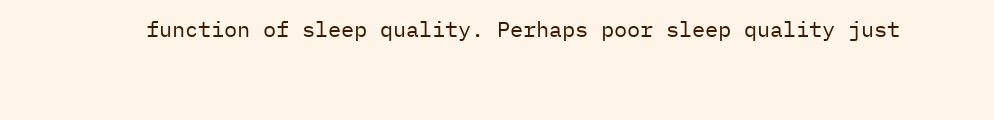function of sleep quality. Perhaps poor sleep quality just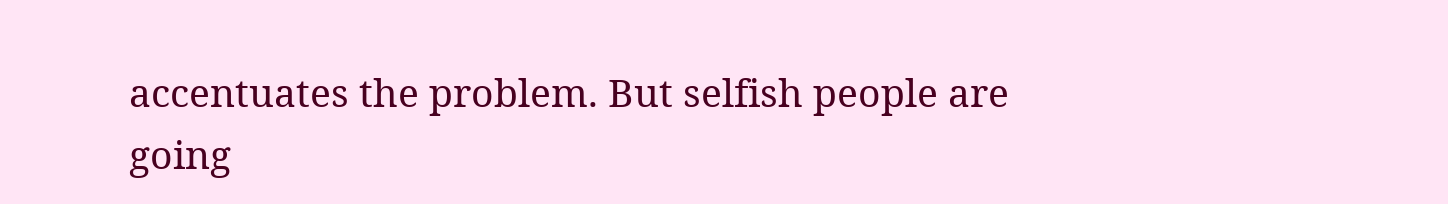accentuates the problem. But selfish people are going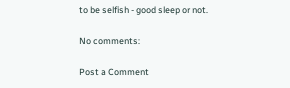to be selfish - good sleep or not.

No comments:

Post a Comment